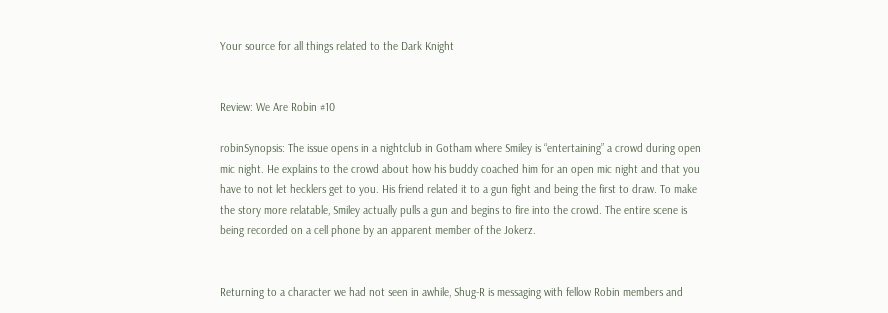Your source for all things related to the Dark Knight


Review: We Are Robin #10

robinSynopsis: The issue opens in a nightclub in Gotham where Smiley is “entertaining” a crowd during open mic night. He explains to the crowd about how his buddy coached him for an open mic night and that you have to not let hecklers get to you. His friend related it to a gun fight and being the first to draw. To make the story more relatable, Smiley actually pulls a gun and begins to fire into the crowd. The entire scene is being recorded on a cell phone by an apparent member of the Jokerz.


Returning to a character we had not seen in awhile, Shug-R is messaging with fellow Robin members and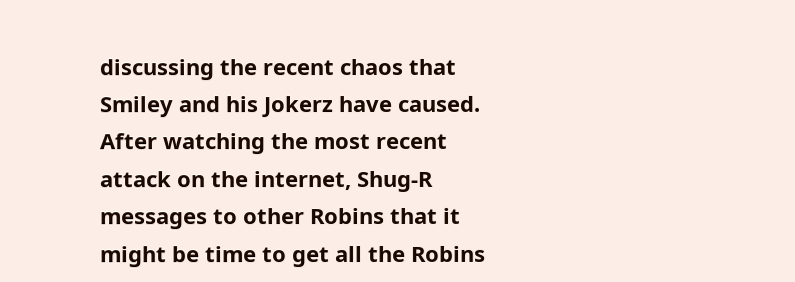discussing the recent chaos that Smiley and his Jokerz have caused. After watching the most recent attack on the internet, Shug-R messages to other Robins that it might be time to get all the Robins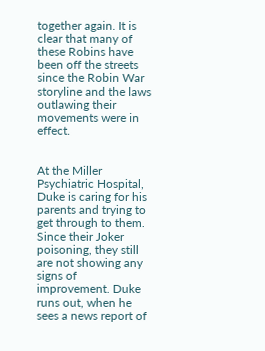together again. It is clear that many of these Robins have been off the streets since the Robin War storyline and the laws outlawing their movements were in effect.


At the Miller Psychiatric Hospital, Duke is caring for his parents and trying to get through to them. Since their Joker poisoning, they still are not showing any signs of improvement. Duke runs out, when he sees a news report of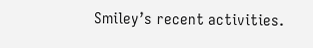Smiley’s recent activities.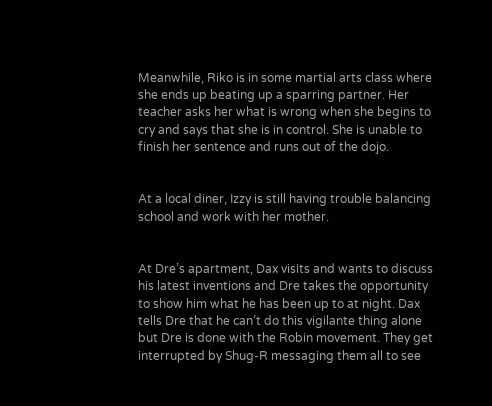Meanwhile, Riko is in some martial arts class where she ends up beating up a sparring partner. Her teacher asks her what is wrong when she begins to cry and says that she is in control. She is unable to finish her sentence and runs out of the dojo.


At a local diner, Izzy is still having trouble balancing school and work with her mother.


At Dre’s apartment, Dax visits and wants to discuss his latest inventions and Dre takes the opportunity to show him what he has been up to at night. Dax tells Dre that he can’t do this vigilante thing alone but Dre is done with the Robin movement. They get interrupted by Shug-R messaging them all to see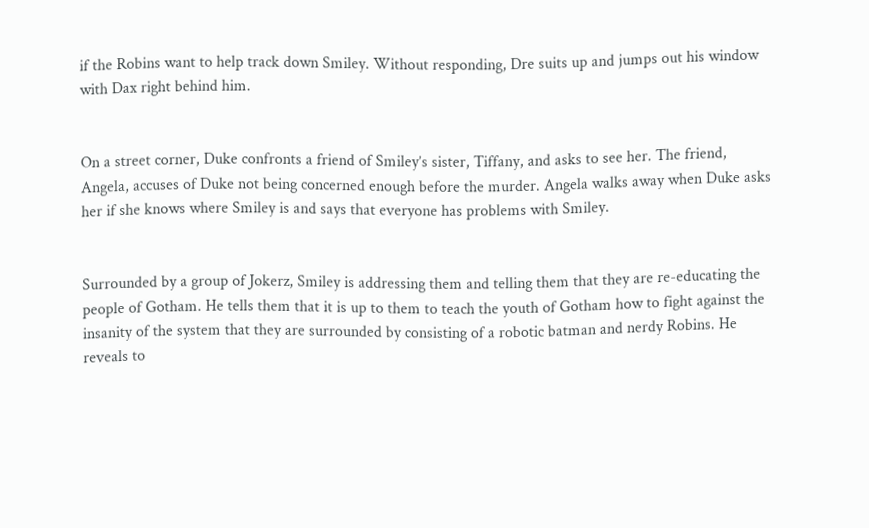if the Robins want to help track down Smiley. Without responding, Dre suits up and jumps out his window with Dax right behind him.


On a street corner, Duke confronts a friend of Smiley’s sister, Tiffany, and asks to see her. The friend, Angela, accuses of Duke not being concerned enough before the murder. Angela walks away when Duke asks her if she knows where Smiley is and says that everyone has problems with Smiley.


Surrounded by a group of Jokerz, Smiley is addressing them and telling them that they are re-educating the people of Gotham. He tells them that it is up to them to teach the youth of Gotham how to fight against the insanity of the system that they are surrounded by consisting of a robotic batman and nerdy Robins. He reveals to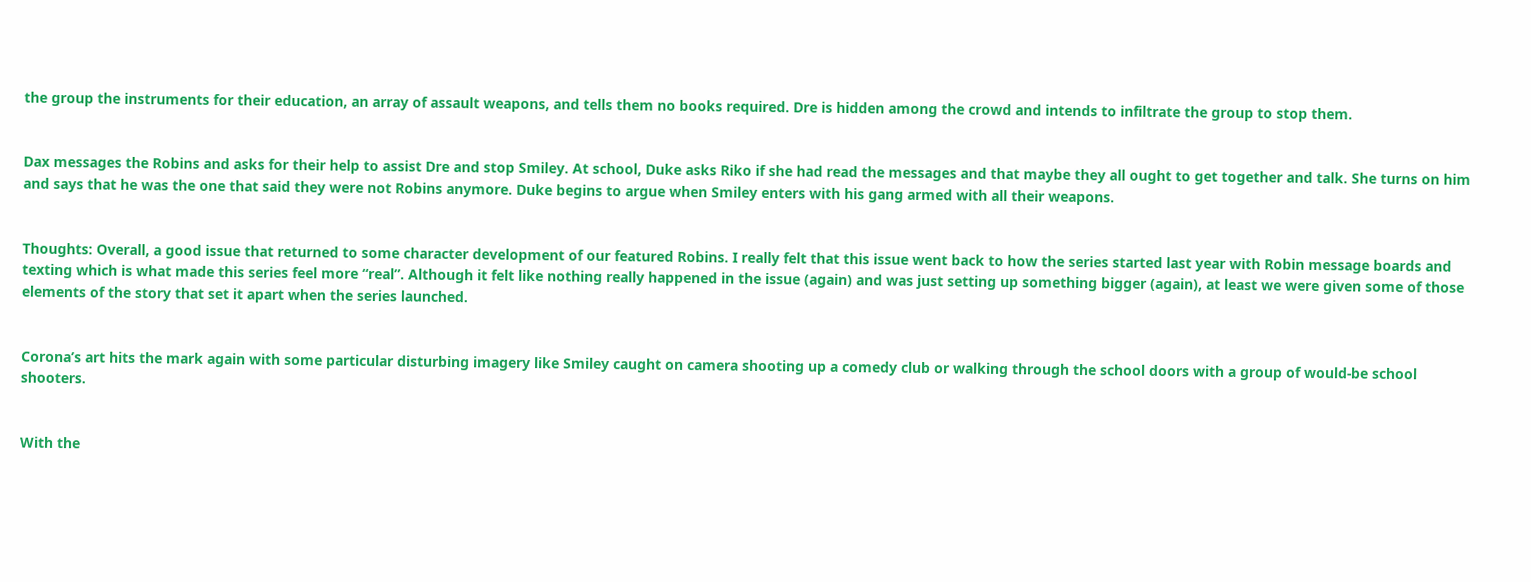the group the instruments for their education, an array of assault weapons, and tells them no books required. Dre is hidden among the crowd and intends to infiltrate the group to stop them.


Dax messages the Robins and asks for their help to assist Dre and stop Smiley. At school, Duke asks Riko if she had read the messages and that maybe they all ought to get together and talk. She turns on him and says that he was the one that said they were not Robins anymore. Duke begins to argue when Smiley enters with his gang armed with all their weapons.


Thoughts: Overall, a good issue that returned to some character development of our featured Robins. I really felt that this issue went back to how the series started last year with Robin message boards and texting which is what made this series feel more “real”. Although it felt like nothing really happened in the issue (again) and was just setting up something bigger (again), at least we were given some of those elements of the story that set it apart when the series launched.


Corona’s art hits the mark again with some particular disturbing imagery like Smiley caught on camera shooting up a comedy club or walking through the school doors with a group of would-be school shooters.


With the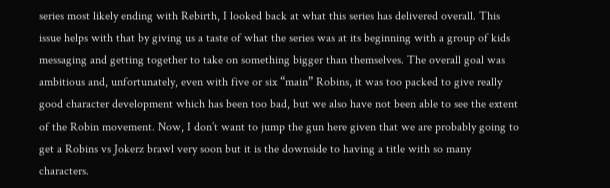series most likely ending with Rebirth, I looked back at what this series has delivered overall. This issue helps with that by giving us a taste of what the series was at its beginning with a group of kids messaging and getting together to take on something bigger than themselves. The overall goal was ambitious and, unfortunately, even with five or six “main” Robins, it was too packed to give really good character development which has been too bad, but we also have not been able to see the extent of the Robin movement. Now, I don’t want to jump the gun here given that we are probably going to get a Robins vs Jokerz brawl very soon but it is the downside to having a title with so many characters.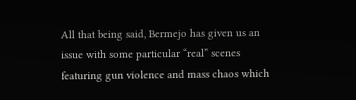All that being said, Bermejo has given us an issue with some particular “real” scenes featuring gun violence and mass chaos which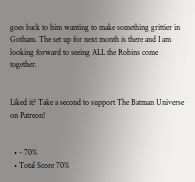goes back to him wanting to make something grittier in Gotham. The set up for next month is there and I am looking forward to seeing ALL the Robins come together.


Liked it? Take a second to support The Batman Universe on Patreon!


  • - 70%
  • Total Score 70%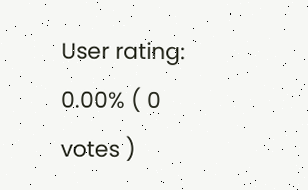User rating: 0.00% ( 0
votes )